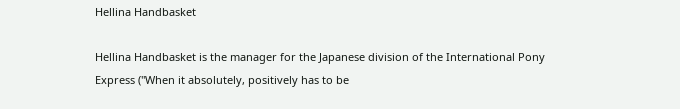Hellina Handbasket

Hellina Handbasket is the manager for the Japanese division of the International Pony Express ("When it absolutely, positively has to be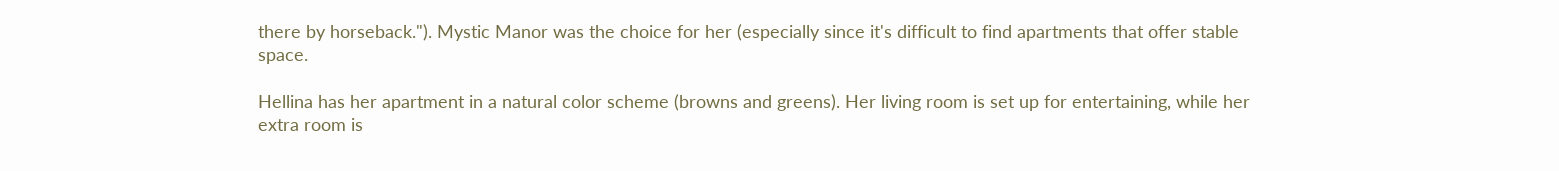there by horseback."). Mystic Manor was the choice for her (especially since it's difficult to find apartments that offer stable space.

Hellina has her apartment in a natural color scheme (browns and greens). Her living room is set up for entertaining, while her extra room is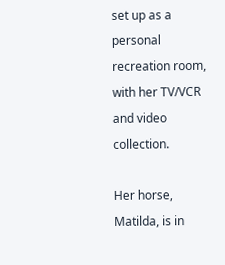set up as a personal recreation room, with her TV/VCR and video collection.

Her horse, Matilda, is in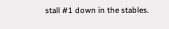stall #1 down in the stables.